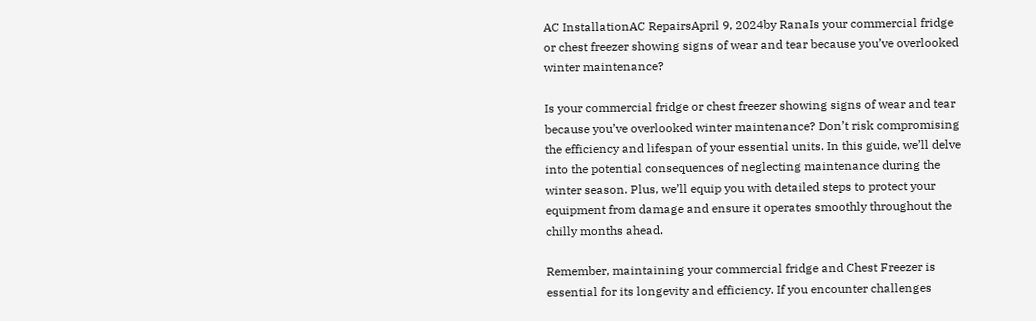AC InstallationAC RepairsApril 9, 2024by RanaIs your commercial fridge or chest freezer showing signs of wear and tear because you’ve overlooked winter maintenance?

Is your commercial fridge or chest freezer showing signs of wear and tear because you’ve overlooked winter maintenance? Don’t risk compromising the efficiency and lifespan of your essential units. In this guide, we’ll delve into the potential consequences of neglecting maintenance during the winter season. Plus, we’ll equip you with detailed steps to protect your equipment from damage and ensure it operates smoothly throughout the chilly months ahead.

Remember, maintaining your commercial fridge and Chest Freezer is essential for its longevity and efficiency. If you encounter challenges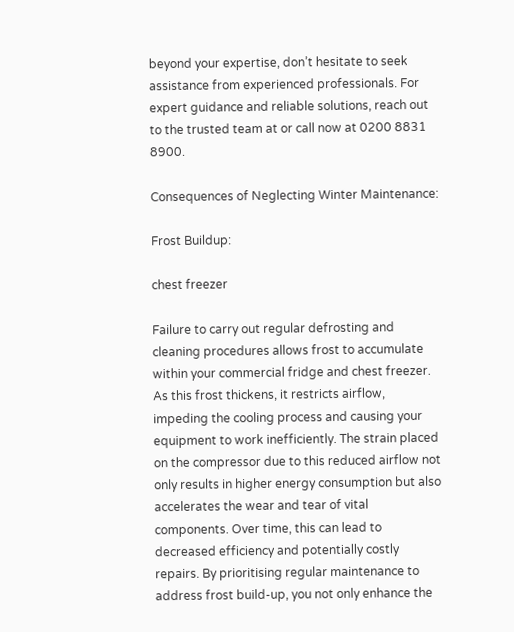beyond your expertise, don’t hesitate to seek assistance from experienced professionals. For expert guidance and reliable solutions, reach out to the trusted team at or call now at 0200 8831 8900.

Consequences of Neglecting Winter Maintenance:

Frost Buildup:

chest freezer

Failure to carry out regular defrosting and cleaning procedures allows frost to accumulate within your commercial fridge and chest freezer. As this frost thickens, it restricts airflow, impeding the cooling process and causing your equipment to work inefficiently. The strain placed on the compressor due to this reduced airflow not only results in higher energy consumption but also accelerates the wear and tear of vital components. Over time, this can lead to decreased efficiency and potentially costly repairs. By prioritising regular maintenance to address frost build-up, you not only enhance the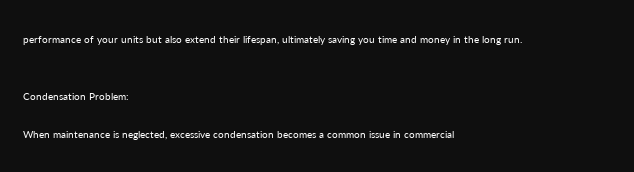performance of your units but also extend their lifespan, ultimately saving you time and money in the long run.


Condensation Problem:

When maintenance is neglected, excessive condensation becomes a common issue in commercial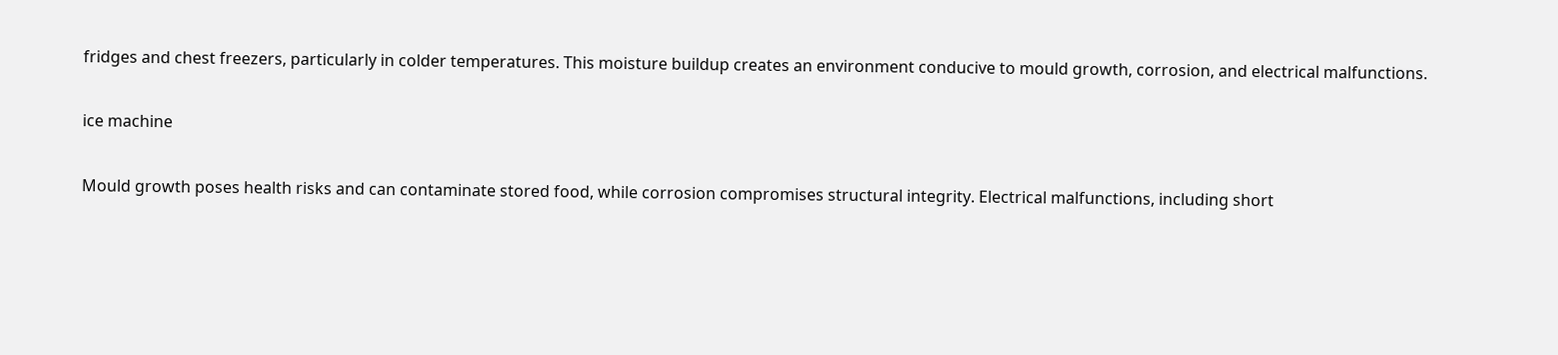fridges and chest freezers, particularly in colder temperatures. This moisture buildup creates an environment conducive to mould growth, corrosion, and electrical malfunctions.

ice machine

Mould growth poses health risks and can contaminate stored food, while corrosion compromises structural integrity. Electrical malfunctions, including short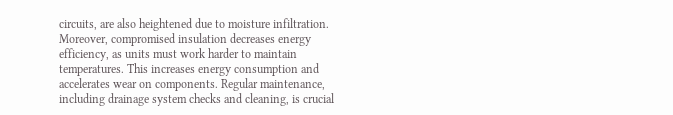circuits, are also heightened due to moisture infiltration. Moreover, compromised insulation decreases energy efficiency, as units must work harder to maintain temperatures. This increases energy consumption and accelerates wear on components. Regular maintenance, including drainage system checks and cleaning, is crucial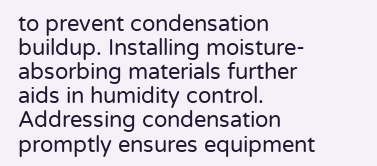to prevent condensation buildup. Installing moisture-absorbing materials further aids in humidity control. Addressing condensation promptly ensures equipment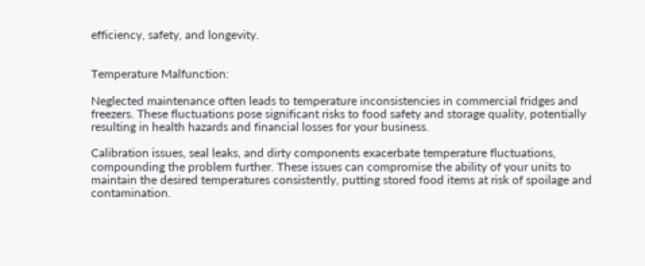efficiency, safety, and longevity.


Temperature Malfunction:

Neglected maintenance often leads to temperature inconsistencies in commercial fridges and freezers. These fluctuations pose significant risks to food safety and storage quality, potentially resulting in health hazards and financial losses for your business.

Calibration issues, seal leaks, and dirty components exacerbate temperature fluctuations, compounding the problem further. These issues can compromise the ability of your units to maintain the desired temperatures consistently, putting stored food items at risk of spoilage and contamination.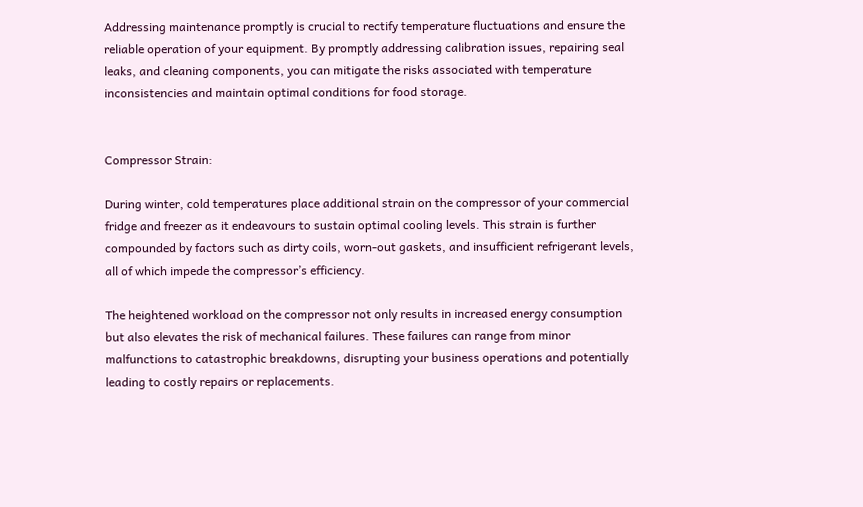Addressing maintenance promptly is crucial to rectify temperature fluctuations and ensure the reliable operation of your equipment. By promptly addressing calibration issues, repairing seal leaks, and cleaning components, you can mitigate the risks associated with temperature inconsistencies and maintain optimal conditions for food storage.


Compressor Strain:

During winter, cold temperatures place additional strain on the compressor of your commercial fridge and freezer as it endeavours to sustain optimal cooling levels. This strain is further compounded by factors such as dirty coils, worn-out gaskets, and insufficient refrigerant levels, all of which impede the compressor’s efficiency.

The heightened workload on the compressor not only results in increased energy consumption but also elevates the risk of mechanical failures. These failures can range from minor malfunctions to catastrophic breakdowns, disrupting your business operations and potentially leading to costly repairs or replacements.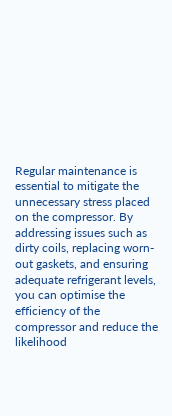Regular maintenance is essential to mitigate the unnecessary stress placed on the compressor. By addressing issues such as dirty coils, replacing worn-out gaskets, and ensuring adequate refrigerant levels, you can optimise the efficiency of the compressor and reduce the likelihood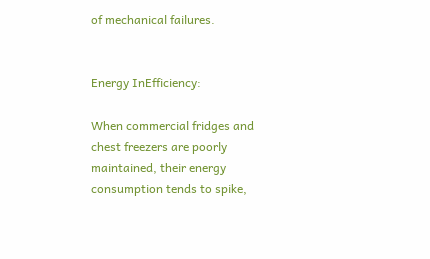of mechanical failures.


Energy InEfficiency:

When commercial fridges and chest freezers are poorly maintained, their energy consumption tends to spike,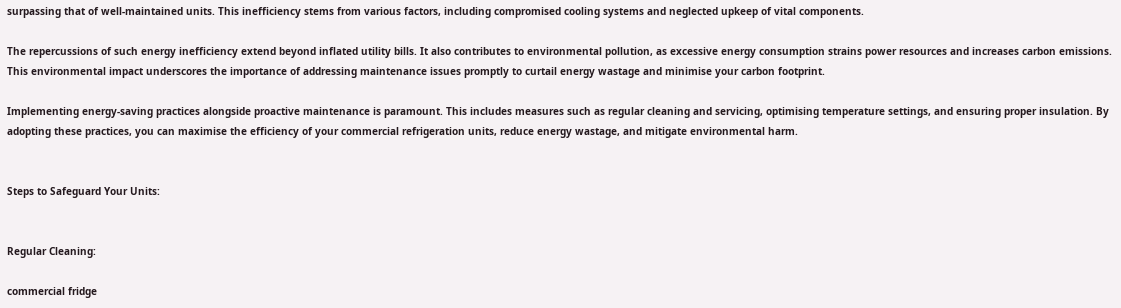surpassing that of well-maintained units. This inefficiency stems from various factors, including compromised cooling systems and neglected upkeep of vital components.

The repercussions of such energy inefficiency extend beyond inflated utility bills. It also contributes to environmental pollution, as excessive energy consumption strains power resources and increases carbon emissions. This environmental impact underscores the importance of addressing maintenance issues promptly to curtail energy wastage and minimise your carbon footprint.

Implementing energy-saving practices alongside proactive maintenance is paramount. This includes measures such as regular cleaning and servicing, optimising temperature settings, and ensuring proper insulation. By adopting these practices, you can maximise the efficiency of your commercial refrigeration units, reduce energy wastage, and mitigate environmental harm.


Steps to Safeguard Your Units:


Regular Cleaning:

commercial fridge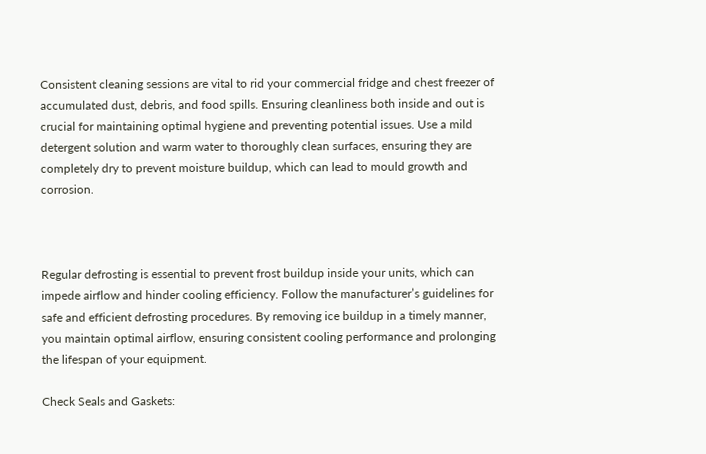Consistent cleaning sessions are vital to rid your commercial fridge and chest freezer of accumulated dust, debris, and food spills. Ensuring cleanliness both inside and out is crucial for maintaining optimal hygiene and preventing potential issues. Use a mild detergent solution and warm water to thoroughly clean surfaces, ensuring they are completely dry to prevent moisture buildup, which can lead to mould growth and corrosion.



Regular defrosting is essential to prevent frost buildup inside your units, which can impede airflow and hinder cooling efficiency. Follow the manufacturer’s guidelines for safe and efficient defrosting procedures. By removing ice buildup in a timely manner, you maintain optimal airflow, ensuring consistent cooling performance and prolonging the lifespan of your equipment.

Check Seals and Gaskets: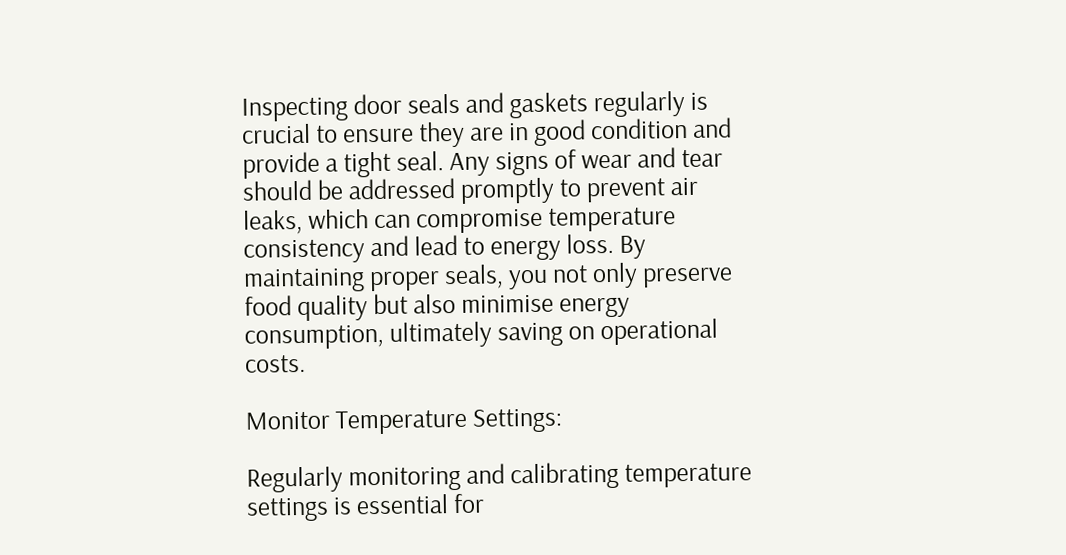Inspecting door seals and gaskets regularly is crucial to ensure they are in good condition and provide a tight seal. Any signs of wear and tear should be addressed promptly to prevent air leaks, which can compromise temperature consistency and lead to energy loss. By maintaining proper seals, you not only preserve food quality but also minimise energy consumption, ultimately saving on operational costs.

Monitor Temperature Settings:

Regularly monitoring and calibrating temperature settings is essential for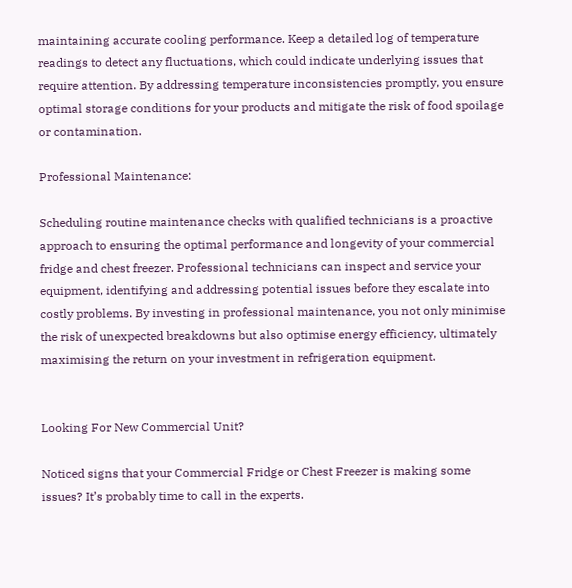maintaining accurate cooling performance. Keep a detailed log of temperature readings to detect any fluctuations, which could indicate underlying issues that require attention. By addressing temperature inconsistencies promptly, you ensure optimal storage conditions for your products and mitigate the risk of food spoilage or contamination.

Professional Maintenance:

Scheduling routine maintenance checks with qualified technicians is a proactive approach to ensuring the optimal performance and longevity of your commercial fridge and chest freezer. Professional technicians can inspect and service your equipment, identifying and addressing potential issues before they escalate into costly problems. By investing in professional maintenance, you not only minimise the risk of unexpected breakdowns but also optimise energy efficiency, ultimately maximising the return on your investment in refrigeration equipment.


Looking For New Commercial Unit?

Noticed signs that your Commercial Fridge or Chest Freezer is making some issues? It’s probably time to call in the experts.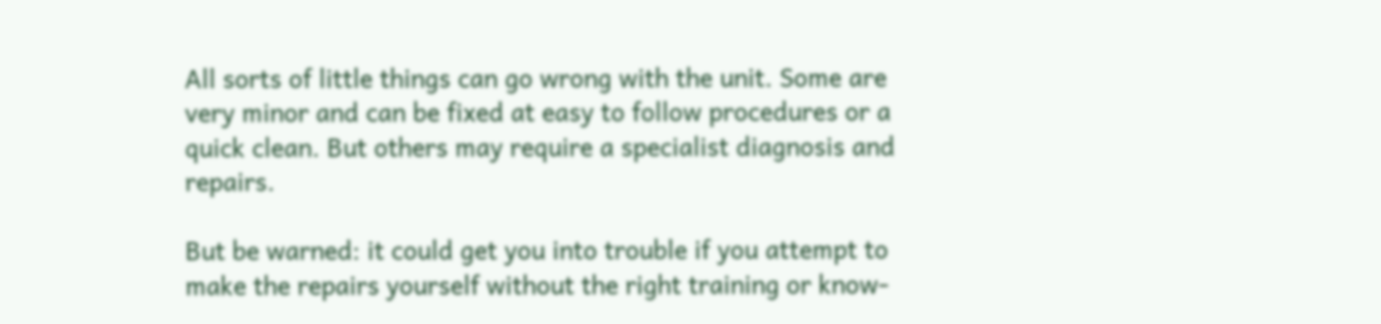All sorts of little things can go wrong with the unit. Some are very minor and can be fixed at easy to follow procedures or a quick clean. But others may require a specialist diagnosis and repairs.

But be warned: it could get you into trouble if you attempt to make the repairs yourself without the right training or know-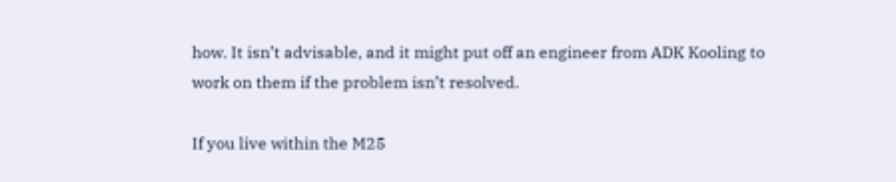how. It isn’t advisable, and it might put off an engineer from ADK Kooling to work on them if the problem isn’t resolved.

If you live within the M25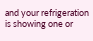and your refrigeration is showing one or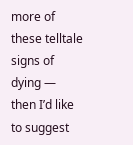more of these telltale signs of dying — then I’d like to suggest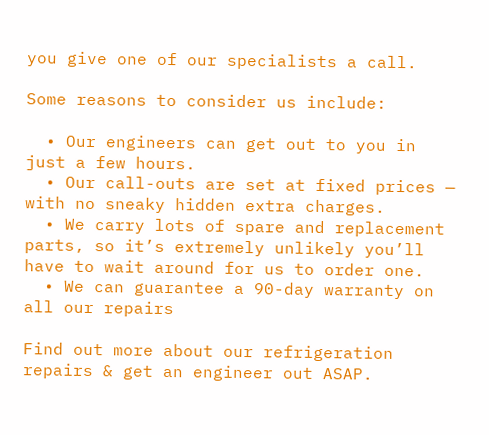you give one of our specialists a call.

Some reasons to consider us include:

  • Our engineers can get out to you in just a few hours.
  • Our call-outs are set at fixed prices — with no sneaky hidden extra charges.
  • We carry lots of spare and replacement parts, so it’s extremely unlikely you’ll have to wait around for us to order one.
  • We can guarantee a 90-day warranty on all our repairs

Find out more about our refrigeration repairs & get an engineer out ASAP.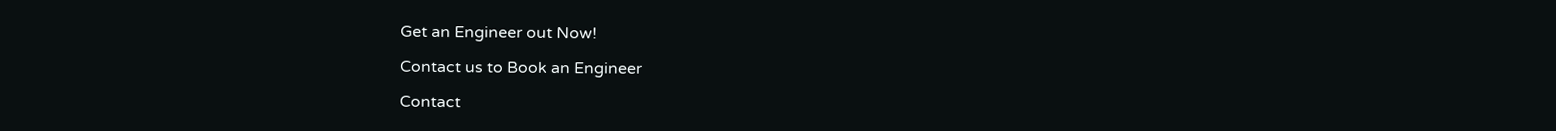Get an Engineer out Now!

Contact us to Book an Engineer

Contact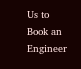Us to Book an Engineer